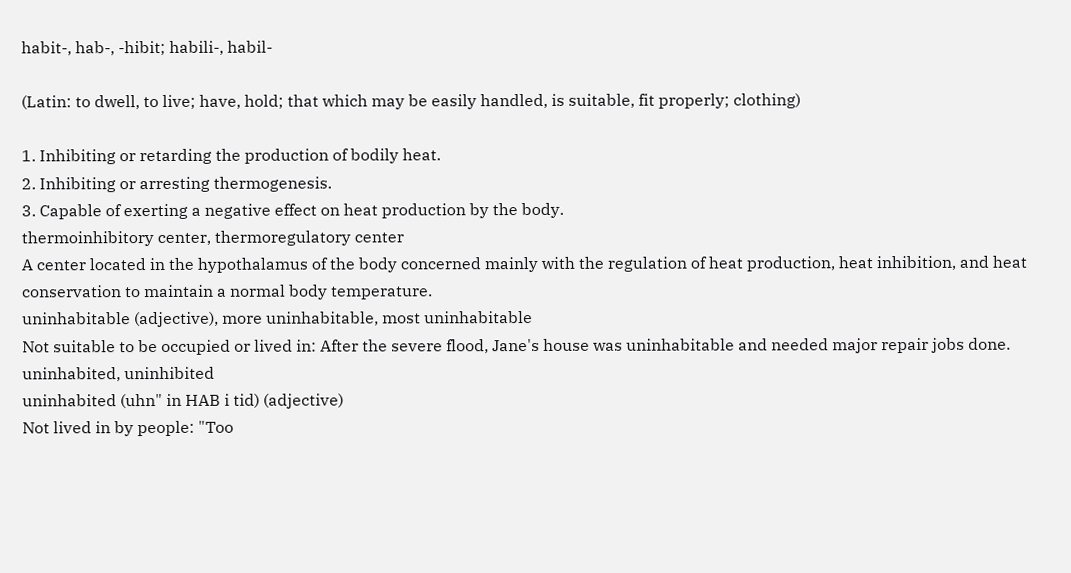habit-, hab-, -hibit; habili-, habil-

(Latin: to dwell, to live; have, hold; that which may be easily handled, is suitable, fit properly; clothing)

1. Inhibiting or retarding the production of bodily heat.
2. Inhibiting or arresting thermogenesis.
3. Capable of exerting a negative effect on heat production by the body.
thermoinhibitory center, thermoregulatory center
A center located in the hypothalamus of the body concerned mainly with the regulation of heat production, heat inhibition, and heat conservation to maintain a normal body temperature.
uninhabitable (adjective), more uninhabitable, most uninhabitable
Not suitable to be occupied or lived in: After the severe flood, Jane's house was uninhabitable and needed major repair jobs done.
uninhabited, uninhibited
uninhabited (uhn" in HAB i tid) (adjective)
Not lived in by people: "Too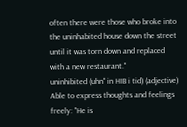often there were those who broke into the uninhabited house down the street until it was torn down and replaced with a new restaurant."
uninhibited (uhn" in HIB i tid) (adjective)
Able to express thoughts and feelings freely: "He is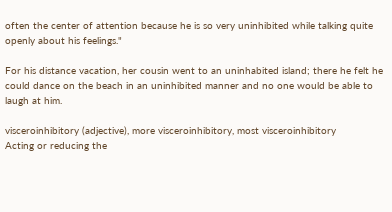often the center of attention because he is so very uninhibited while talking quite openly about his feelings."

For his distance vacation, her cousin went to an uninhabited island; there he felt he could dance on the beach in an uninhibited manner and no one would be able to laugh at him.

visceroinhibitory (adjective), more visceroinhibitory, most visceroinhibitory
Acting or reducing the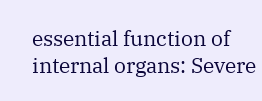essential function of internal organs: Severe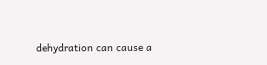dehydration can cause a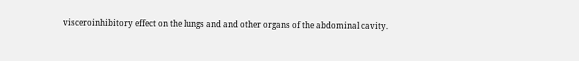visceroinhibitory effect on the lungs and and other organs of the abdominal cavity.